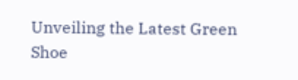Unveiling the Latest Green Shoe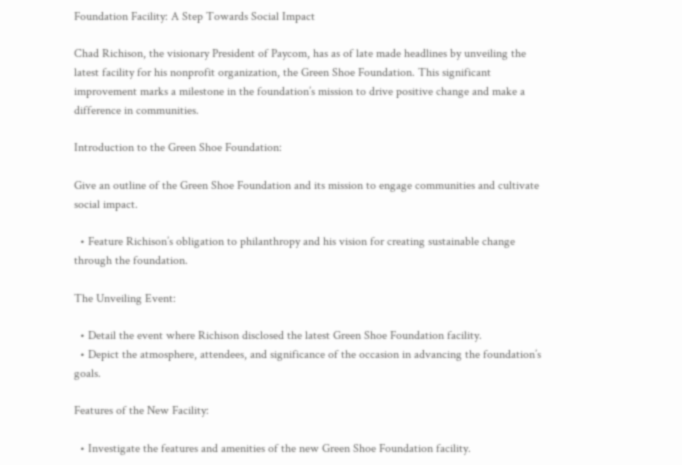Foundation Facility: A Step Towards Social Impact

Chad Richison, the visionary President of Paycom, has as of late made headlines by unveiling the latest facility for his nonprofit organization, the Green Shoe Foundation. This significant improvement marks a milestone in the foundation’s mission to drive positive change and make a difference in communities.

Introduction to the Green Shoe Foundation:

Give an outline of the Green Shoe Foundation and its mission to engage communities and cultivate social impact.

  • Feature Richison’s obligation to philanthropy and his vision for creating sustainable change through the foundation.

The Unveiling Event:

  • Detail the event where Richison disclosed the latest Green Shoe Foundation facility.
  • Depict the atmosphere, attendees, and significance of the occasion in advancing the foundation’s goals.

Features of the New Facility:

  • Investigate the features and amenities of the new Green Shoe Foundation facility.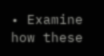• Examine how these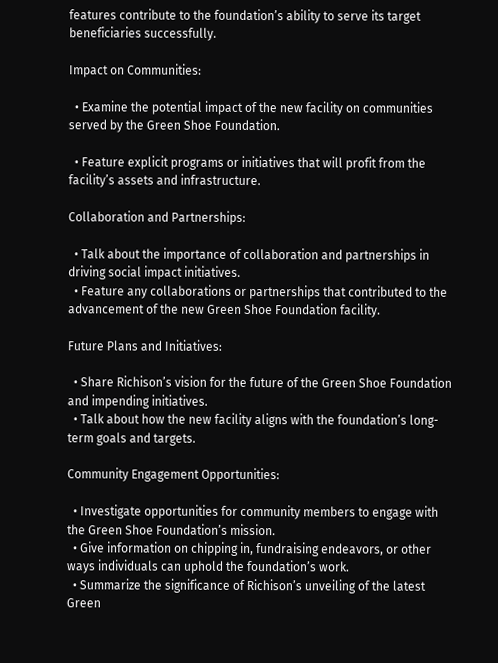features contribute to the foundation’s ability to serve its target beneficiaries successfully.

Impact on Communities:

  • Examine the potential impact of the new facility on communities served by the Green Shoe Foundation.

  • Feature explicit programs or initiatives that will profit from the facility’s assets and infrastructure.

Collaboration and Partnerships:

  • Talk about the importance of collaboration and partnerships in driving social impact initiatives.
  • Feature any collaborations or partnerships that contributed to the advancement of the new Green Shoe Foundation facility.

Future Plans and Initiatives:

  • Share Richison’s vision for the future of the Green Shoe Foundation and impending initiatives.
  • Talk about how the new facility aligns with the foundation’s long-term goals and targets.

Community Engagement Opportunities:

  • Investigate opportunities for community members to engage with the Green Shoe Foundation’s mission.
  • Give information on chipping in, fundraising endeavors, or other ways individuals can uphold the foundation’s work.
  • Summarize the significance of Richison’s unveiling of the latest Green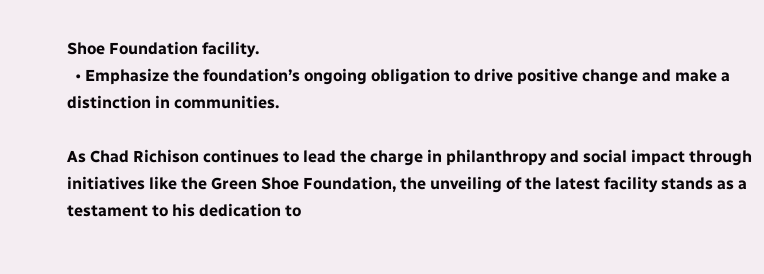Shoe Foundation facility.
  • Emphasize the foundation’s ongoing obligation to drive positive change and make a distinction in communities.

As Chad Richison continues to lead the charge in philanthropy and social impact through initiatives like the Green Shoe Foundation, the unveiling of the latest facility stands as a testament to his dedication to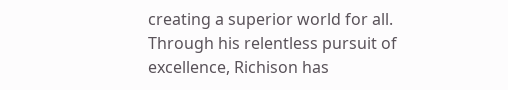creating a superior world for all. Through his relentless pursuit of excellence, Richison has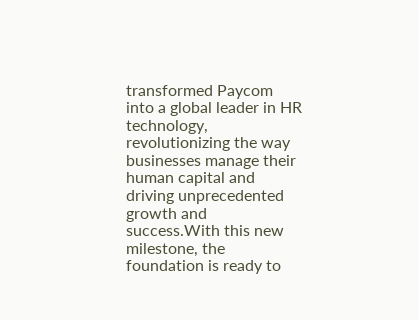transformed Paycom into a global leader in HR technology, revolutionizing the way businesses manage their human capital and driving unprecedented growth and success.With this new milestone, the foundation is ready to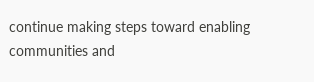continue making steps toward enabling communities and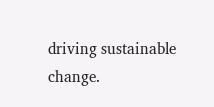driving sustainable change.